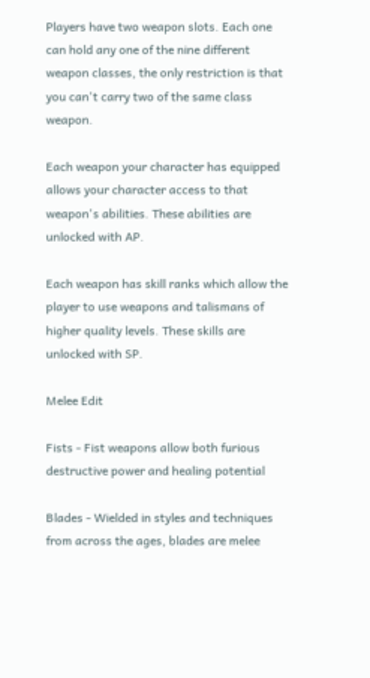Players have two weapon slots. Each one can hold any one of the nine different weapon classes, the only restriction is that you can't carry two of the same class weapon.

Each weapon your character has equipped allows your character access to that weapon's abilities. These abilities are unlocked with AP.

Each weapon has skill ranks which allow the player to use weapons and talismans of higher quality levels. These skills are unlocked with SP.

Melee Edit

Fists - Fist weapons allow both furious destructive power and healing potential

Blades - Wielded in styles and techniques from across the ages, blades are melee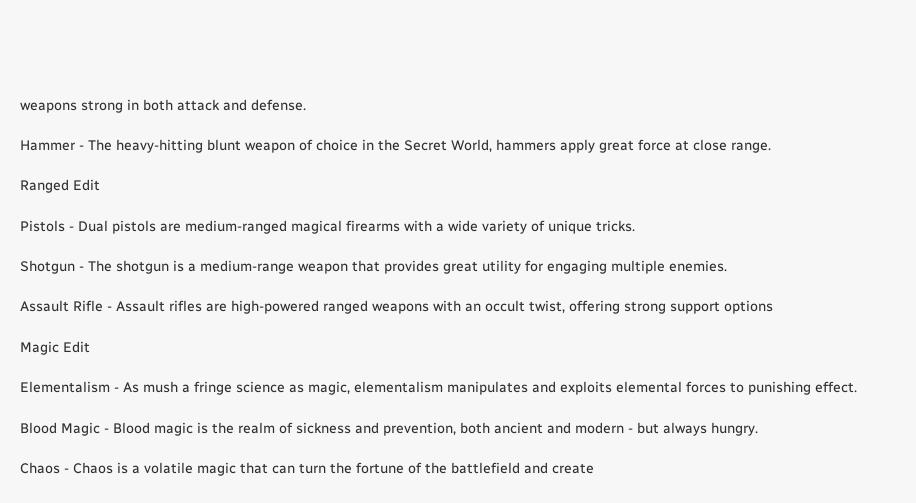weapons strong in both attack and defense.

Hammer - The heavy-hitting blunt weapon of choice in the Secret World, hammers apply great force at close range.

Ranged Edit

Pistols - Dual pistols are medium-ranged magical firearms with a wide variety of unique tricks.

Shotgun - The shotgun is a medium-range weapon that provides great utility for engaging multiple enemies.

Assault Rifle - Assault rifles are high-powered ranged weapons with an occult twist, offering strong support options

Magic Edit

Elementalism - As mush a fringe science as magic, elementalism manipulates and exploits elemental forces to punishing effect.

Blood Magic - Blood magic is the realm of sickness and prevention, both ancient and modern - but always hungry.

Chaos - Chaos is a volatile magic that can turn the fortune of the battlefield and create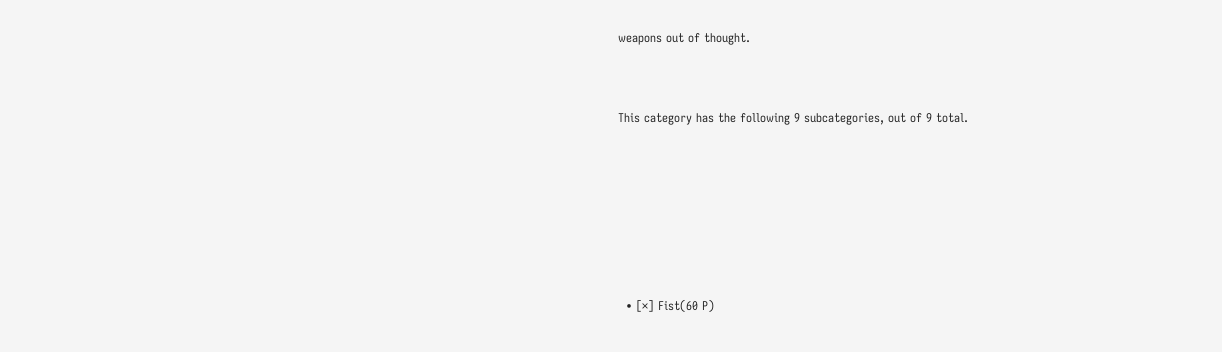weapons out of thought.


This category has the following 9 subcategories, out of 9 total.






  • [×] Fist(60 P)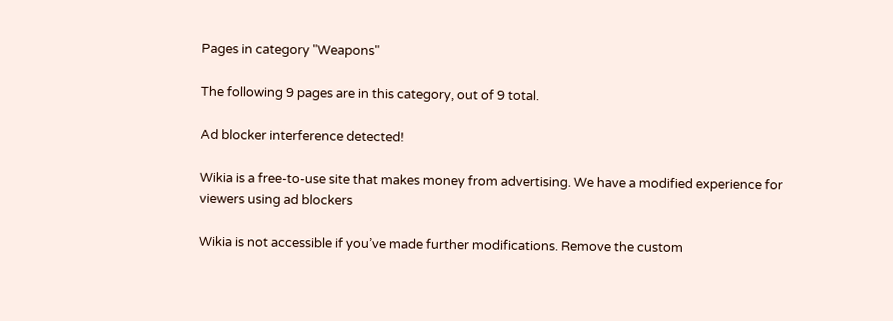Pages in category "Weapons"

The following 9 pages are in this category, out of 9 total.

Ad blocker interference detected!

Wikia is a free-to-use site that makes money from advertising. We have a modified experience for viewers using ad blockers

Wikia is not accessible if you’ve made further modifications. Remove the custom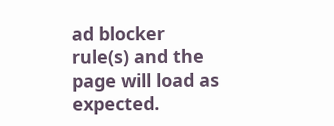ad blocker rule(s) and the page will load as expected.